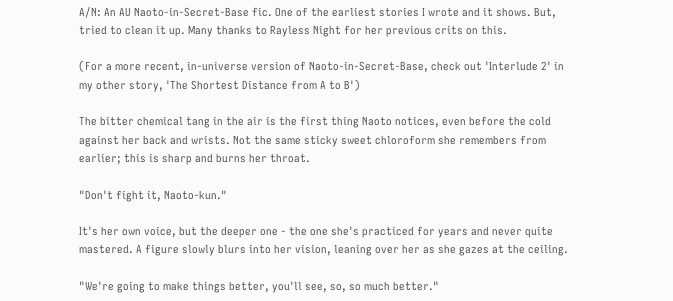A/N: An AU Naoto-in-Secret-Base fic. One of the earliest stories I wrote and it shows. But, tried to clean it up. Many thanks to Rayless Night for her previous crits on this.

(For a more recent, in-universe version of Naoto-in-Secret-Base, check out 'Interlude 2' in my other story, 'The Shortest Distance from A to B')

The bitter chemical tang in the air is the first thing Naoto notices, even before the cold against her back and wrists. Not the same sticky sweet chloroform she remembers from earlier; this is sharp and burns her throat.

"Don't fight it, Naoto-kun."

It's her own voice, but the deeper one - the one she's practiced for years and never quite mastered. A figure slowly blurs into her vision, leaning over her as she gazes at the ceiling.

"We're going to make things better, you'll see, so, so much better."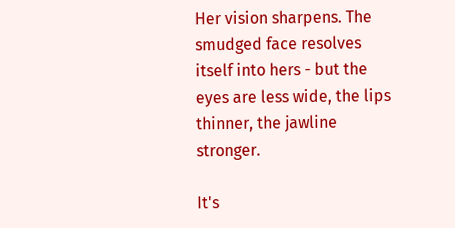Her vision sharpens. The smudged face resolves itself into hers - but the eyes are less wide, the lips thinner, the jawline stronger.

It's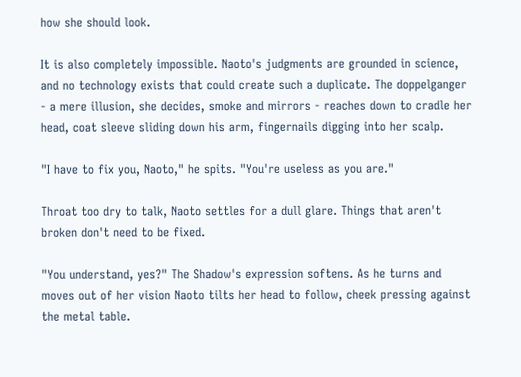how she should look.

It is also completely impossible. Naoto's judgments are grounded in science, and no technology exists that could create such a duplicate. The doppelganger - a mere illusion, she decides, smoke and mirrors - reaches down to cradle her head, coat sleeve sliding down his arm, fingernails digging into her scalp.

"I have to fix you, Naoto," he spits. "You're useless as you are."

Throat too dry to talk, Naoto settles for a dull glare. Things that aren't broken don't need to be fixed.

"You understand, yes?" The Shadow's expression softens. As he turns and moves out of her vision Naoto tilts her head to follow, cheek pressing against the metal table.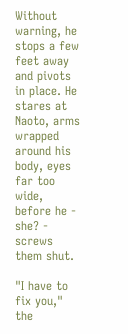Without warning, he stops a few feet away and pivots in place. He stares at Naoto, arms wrapped around his body, eyes far too wide, before he - she? - screws them shut.

"I have to fix you," the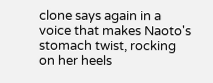clone says again in a voice that makes Naoto's stomach twist, rocking on her heels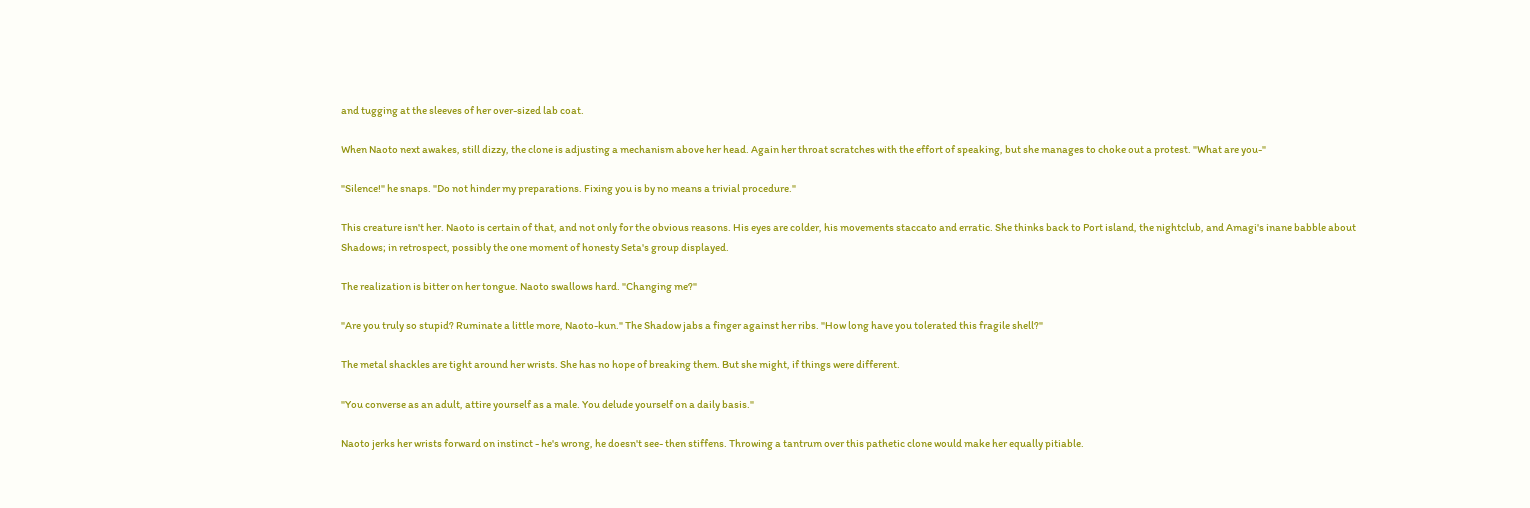and tugging at the sleeves of her over-sized lab coat.

When Naoto next awakes, still dizzy, the clone is adjusting a mechanism above her head. Again her throat scratches with the effort of speaking, but she manages to choke out a protest. "What are you-"

"Silence!" he snaps. "Do not hinder my preparations. Fixing you is by no means a trivial procedure."

This creature isn't her. Naoto is certain of that, and not only for the obvious reasons. His eyes are colder, his movements staccato and erratic. She thinks back to Port island, the nightclub, and Amagi's inane babble about Shadows; in retrospect, possibly the one moment of honesty Seta's group displayed.

The realization is bitter on her tongue. Naoto swallows hard. "Changing me?"

"Are you truly so stupid? Ruminate a little more, Naoto-kun." The Shadow jabs a finger against her ribs. "How long have you tolerated this fragile shell?"

The metal shackles are tight around her wrists. She has no hope of breaking them. But she might, if things were different.

"You converse as an adult, attire yourself as a male. You delude yourself on a daily basis."

Naoto jerks her wrists forward on instinct - he's wrong, he doesn't see- then stiffens. Throwing a tantrum over this pathetic clone would make her equally pitiable.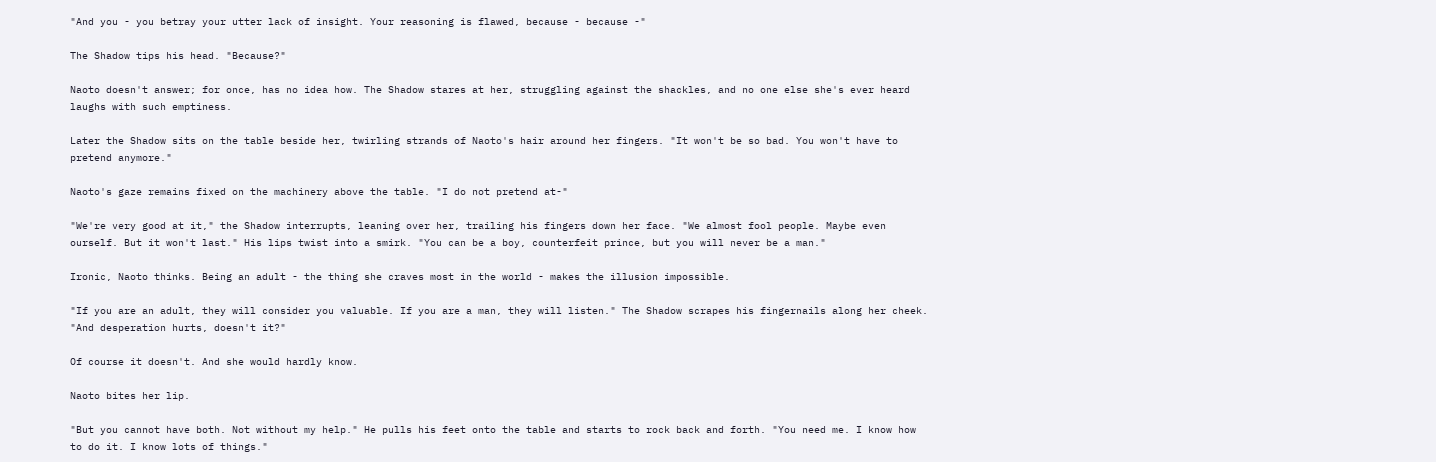"And you - you betray your utter lack of insight. Your reasoning is flawed, because - because -"

The Shadow tips his head. "Because?"

Naoto doesn't answer; for once, has no idea how. The Shadow stares at her, struggling against the shackles, and no one else she's ever heard laughs with such emptiness.

Later the Shadow sits on the table beside her, twirling strands of Naoto's hair around her fingers. "It won't be so bad. You won't have to pretend anymore."

Naoto's gaze remains fixed on the machinery above the table. "I do not pretend at-"

"We're very good at it," the Shadow interrupts, leaning over her, trailing his fingers down her face. "We almost fool people. Maybe even ourself. But it won't last." His lips twist into a smirk. "You can be a boy, counterfeit prince, but you will never be a man."

Ironic, Naoto thinks. Being an adult - the thing she craves most in the world - makes the illusion impossible.

"If you are an adult, they will consider you valuable. If you are a man, they will listen." The Shadow scrapes his fingernails along her cheek. "And desperation hurts, doesn't it?"

Of course it doesn't. And she would hardly know.

Naoto bites her lip.

"But you cannot have both. Not without my help." He pulls his feet onto the table and starts to rock back and forth. "You need me. I know how to do it. I know lots of things."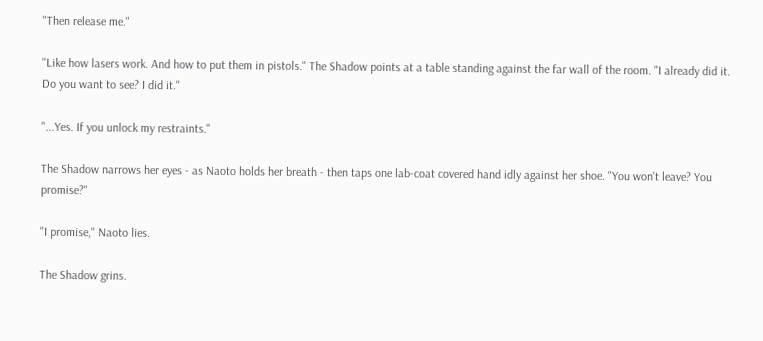"Then release me."

"Like how lasers work. And how to put them in pistols." The Shadow points at a table standing against the far wall of the room. "I already did it. Do you want to see? I did it."

"...Yes. If you unlock my restraints."

The Shadow narrows her eyes - as Naoto holds her breath - then taps one lab-coat covered hand idly against her shoe. "You won't leave? You promise?"

"I promise," Naoto lies.

The Shadow grins.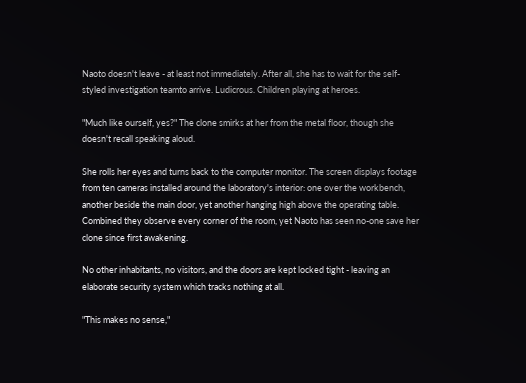Naoto doesn't leave - at least not immediately. After all, she has to wait for the self-styled investigation teamto arrive. Ludicrous. Children playing at heroes.

"Much like ourself, yes?" The clone smirks at her from the metal floor, though she doesn't recall speaking aloud.

She rolls her eyes and turns back to the computer monitor. The screen displays footage from ten cameras installed around the laboratory's interior: one over the workbench, another beside the main door, yet another hanging high above the operating table. Combined they observe every corner of the room, yet Naoto has seen no-one save her clone since first awakening.

No other inhabitants, no visitors, and the doors are kept locked tight - leaving an elaborate security system which tracks nothing at all.

"This makes no sense,"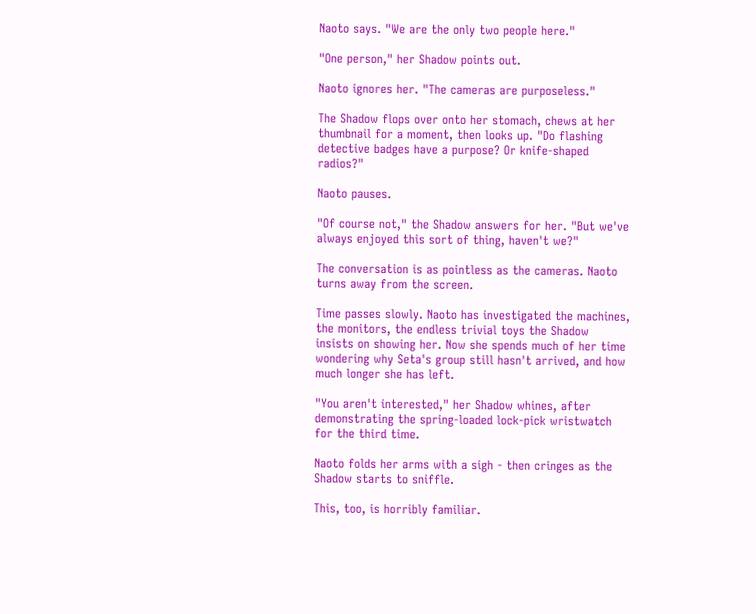Naoto says. "We are the only two people here."

"One person," her Shadow points out.

Naoto ignores her. "The cameras are purposeless."

The Shadow flops over onto her stomach, chews at her thumbnail for a moment, then looks up. "Do flashing detective badges have a purpose? Or knife-shaped radios?"

Naoto pauses.

"Of course not," the Shadow answers for her. "But we've always enjoyed this sort of thing, haven't we?"

The conversation is as pointless as the cameras. Naoto turns away from the screen.

Time passes slowly. Naoto has investigated the machines, the monitors, the endless trivial toys the Shadow insists on showing her. Now she spends much of her time wondering why Seta's group still hasn't arrived, and how much longer she has left.

"You aren't interested," her Shadow whines, after demonstrating the spring-loaded lock-pick wristwatch for the third time.

Naoto folds her arms with a sigh - then cringes as the Shadow starts to sniffle.

This, too, is horribly familiar.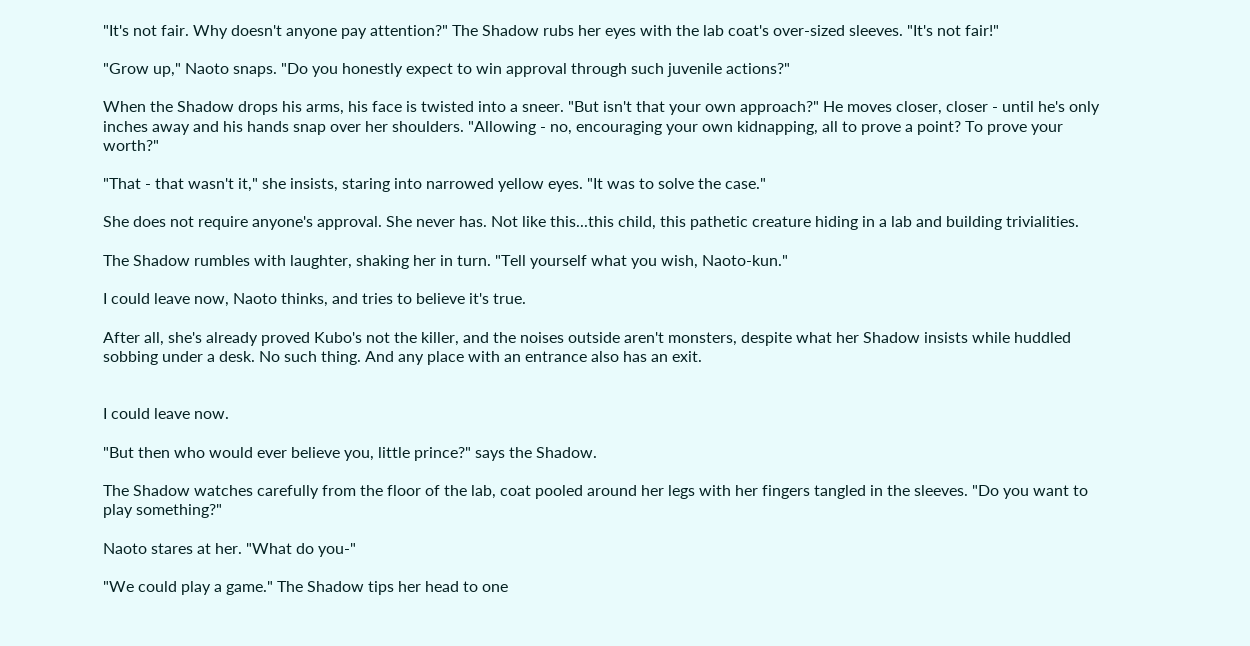"It's not fair. Why doesn't anyone pay attention?" The Shadow rubs her eyes with the lab coat's over-sized sleeves. "It's not fair!"

"Grow up," Naoto snaps. "Do you honestly expect to win approval through such juvenile actions?"

When the Shadow drops his arms, his face is twisted into a sneer. "But isn't that your own approach?" He moves closer, closer - until he's only inches away and his hands snap over her shoulders. "Allowing - no, encouraging your own kidnapping, all to prove a point? To prove your worth?"

"That - that wasn't it," she insists, staring into narrowed yellow eyes. "It was to solve the case."

She does not require anyone's approval. She never has. Not like this...this child, this pathetic creature hiding in a lab and building trivialities.

The Shadow rumbles with laughter, shaking her in turn. "Tell yourself what you wish, Naoto-kun."

I could leave now, Naoto thinks, and tries to believe it's true.

After all, she's already proved Kubo's not the killer, and the noises outside aren't monsters, despite what her Shadow insists while huddled sobbing under a desk. No such thing. And any place with an entrance also has an exit.


I could leave now.

"But then who would ever believe you, little prince?" says the Shadow.

The Shadow watches carefully from the floor of the lab, coat pooled around her legs with her fingers tangled in the sleeves. "Do you want to play something?"

Naoto stares at her. "What do you-"

"We could play a game." The Shadow tips her head to one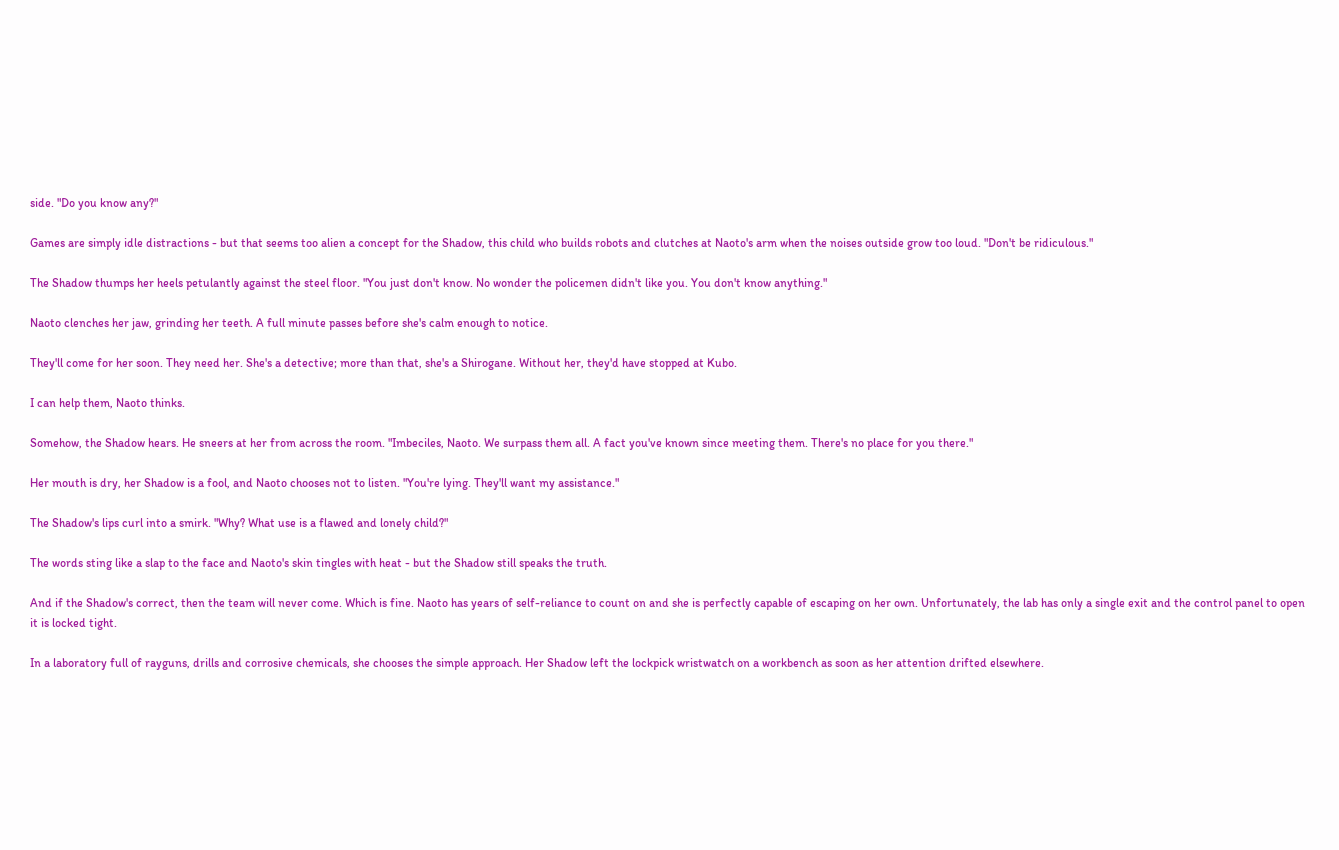side. "Do you know any?"

Games are simply idle distractions - but that seems too alien a concept for the Shadow, this child who builds robots and clutches at Naoto's arm when the noises outside grow too loud. "Don't be ridiculous."

The Shadow thumps her heels petulantly against the steel floor. "You just don't know. No wonder the policemen didn't like you. You don't know anything."

Naoto clenches her jaw, grinding her teeth. A full minute passes before she's calm enough to notice.

They'll come for her soon. They need her. She's a detective; more than that, she's a Shirogane. Without her, they'd have stopped at Kubo.

I can help them, Naoto thinks.

Somehow, the Shadow hears. He sneers at her from across the room. "Imbeciles, Naoto. We surpass them all. A fact you've known since meeting them. There's no place for you there."

Her mouth is dry, her Shadow is a fool, and Naoto chooses not to listen. "You're lying. They'll want my assistance."

The Shadow's lips curl into a smirk. "Why? What use is a flawed and lonely child?"

The words sting like a slap to the face and Naoto's skin tingles with heat - but the Shadow still speaks the truth.

And if the Shadow's correct, then the team will never come. Which is fine. Naoto has years of self-reliance to count on and she is perfectly capable of escaping on her own. Unfortunately, the lab has only a single exit and the control panel to open it is locked tight.

In a laboratory full of rayguns, drills and corrosive chemicals, she chooses the simple approach. Her Shadow left the lockpick wristwatch on a workbench as soon as her attention drifted elsewhere.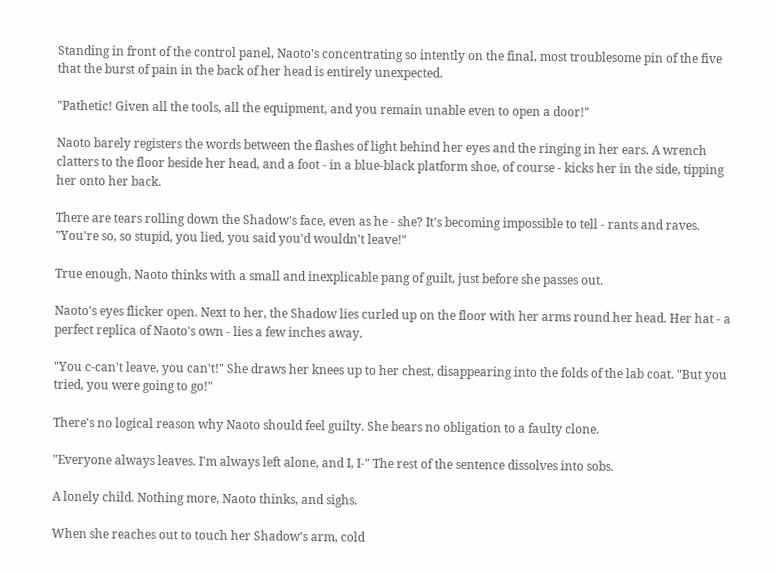Standing in front of the control panel, Naoto's concentrating so intently on the final, most troublesome pin of the five that the burst of pain in the back of her head is entirely unexpected.

"Pathetic! Given all the tools, all the equipment, and you remain unable even to open a door!"

Naoto barely registers the words between the flashes of light behind her eyes and the ringing in her ears. A wrench clatters to the floor beside her head, and a foot - in a blue-black platform shoe, of course - kicks her in the side, tipping her onto her back.

There are tears rolling down the Shadow's face, even as he - she? It's becoming impossible to tell - rants and raves. "You're so, so stupid, you lied, you said you'd wouldn't leave!"

True enough, Naoto thinks with a small and inexplicable pang of guilt, just before she passes out.

Naoto's eyes flicker open. Next to her, the Shadow lies curled up on the floor with her arms round her head. Her hat - a perfect replica of Naoto's own - lies a few inches away.

"You c-can't leave, you can't!" She draws her knees up to her chest, disappearing into the folds of the lab coat. "But you tried, you were going to go!"

There's no logical reason why Naoto should feel guilty. She bears no obligation to a faulty clone.

"Everyone always leaves. I'm always left alone, and I, I-" The rest of the sentence dissolves into sobs.

A lonely child. Nothing more, Naoto thinks, and sighs.

When she reaches out to touch her Shadow's arm, cold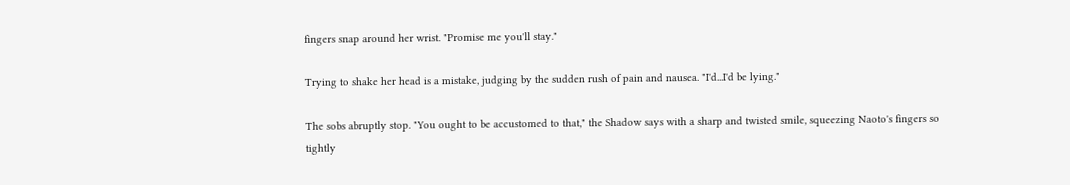fingers snap around her wrist. "Promise me you'll stay."

Trying to shake her head is a mistake, judging by the sudden rush of pain and nausea. "I'd...I'd be lying."

The sobs abruptly stop. "You ought to be accustomed to that," the Shadow says with a sharp and twisted smile, squeezing Naoto's fingers so tightly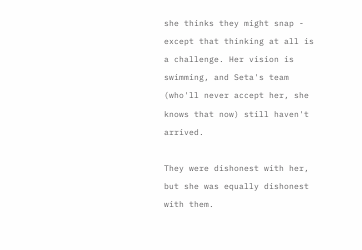she thinks they might snap - except that thinking at all is a challenge. Her vision is swimming, and Seta's team (who'll never accept her, she knows that now) still haven't arrived.

They were dishonest with her, but she was equally dishonest with them.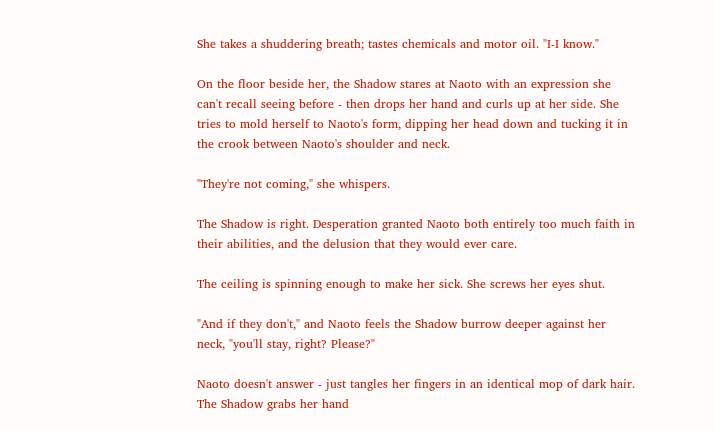She takes a shuddering breath; tastes chemicals and motor oil. "I-I know."

On the floor beside her, the Shadow stares at Naoto with an expression she can't recall seeing before - then drops her hand and curls up at her side. She tries to mold herself to Naoto's form, dipping her head down and tucking it in the crook between Naoto's shoulder and neck.

"They're not coming," she whispers.

The Shadow is right. Desperation granted Naoto both entirely too much faith in their abilities, and the delusion that they would ever care.

The ceiling is spinning enough to make her sick. She screws her eyes shut.

"And if they don't," and Naoto feels the Shadow burrow deeper against her neck, "you'll stay, right? Please?"

Naoto doesn't answer - just tangles her fingers in an identical mop of dark hair. The Shadow grabs her hand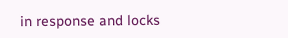in response and locks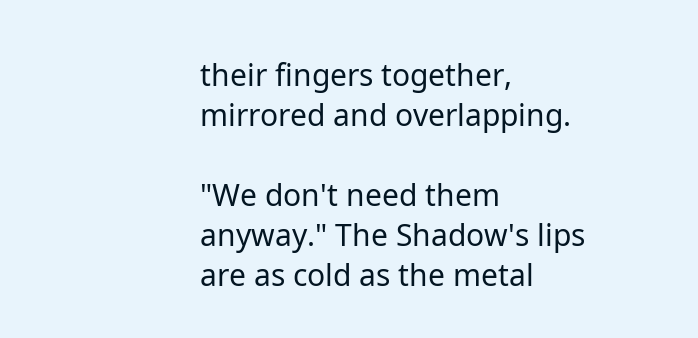their fingers together, mirrored and overlapping.

"We don't need them anyway." The Shadow's lips are as cold as the metal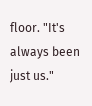floor. "It's always been just us."